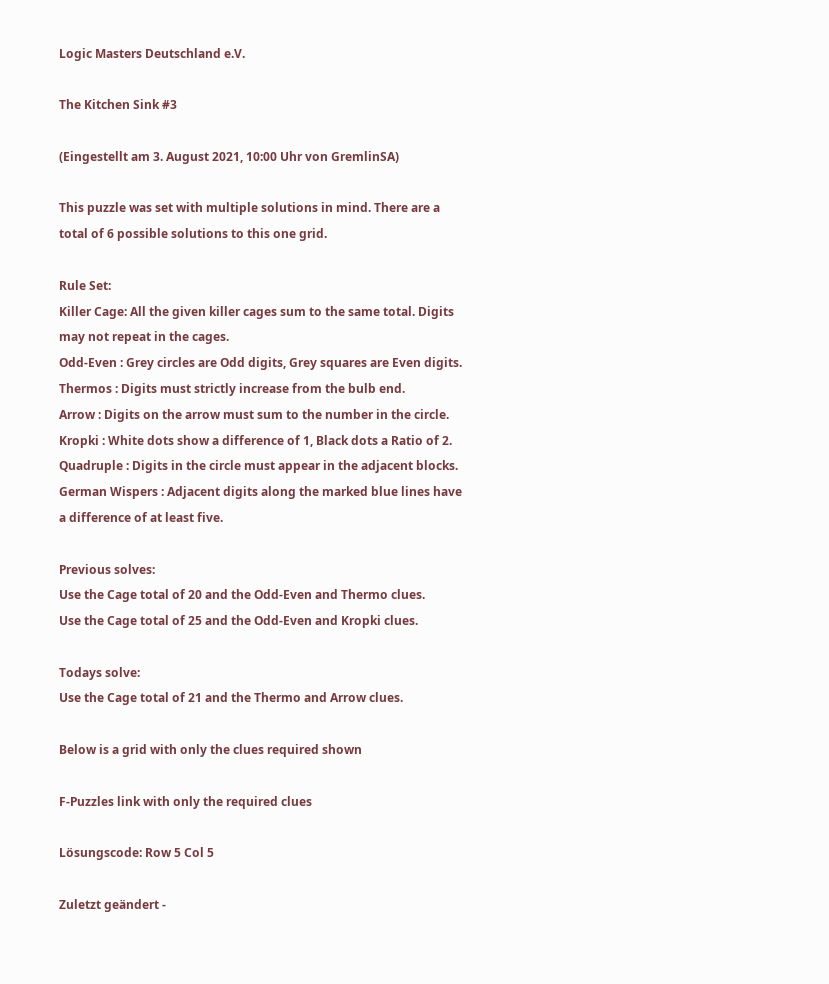Logic Masters Deutschland e.V.

The Kitchen Sink #3

(Eingestellt am 3. August 2021, 10:00 Uhr von GremlinSA)

This puzzle was set with multiple solutions in mind. There are a total of 6 possible solutions to this one grid.

Rule Set:
Killer Cage: All the given killer cages sum to the same total. Digits may not repeat in the cages.
Odd-Even : Grey circles are Odd digits, Grey squares are Even digits.
Thermos : Digits must strictly increase from the bulb end.
Arrow : Digits on the arrow must sum to the number in the circle.
Kropki : White dots show a difference of 1, Black dots a Ratio of 2.
Quadruple : Digits in the circle must appear in the adjacent blocks.
German Wispers : Adjacent digits along the marked blue lines have a difference of at least five.

Previous solves:
Use the Cage total of 20 and the Odd-Even and Thermo clues.
Use the Cage total of 25 and the Odd-Even and Kropki clues.

Todays solve:
Use the Cage total of 21 and the Thermo and Arrow clues.

Below is a grid with only the clues required shown

F-Puzzles link with only the required clues

Lösungscode: Row 5 Col 5

Zuletzt geändert -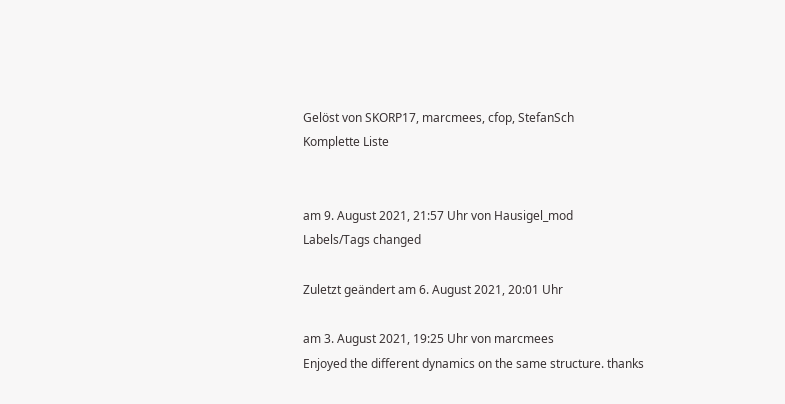Gelöst von SKORP17, marcmees, cfop, StefanSch
Komplette Liste


am 9. August 2021, 21:57 Uhr von Hausigel_mod
Labels/Tags changed

Zuletzt geändert am 6. August 2021, 20:01 Uhr

am 3. August 2021, 19:25 Uhr von marcmees
Enjoyed the different dynamics on the same structure. thanks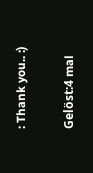: Thank you.. :)

Gelöst:4 mal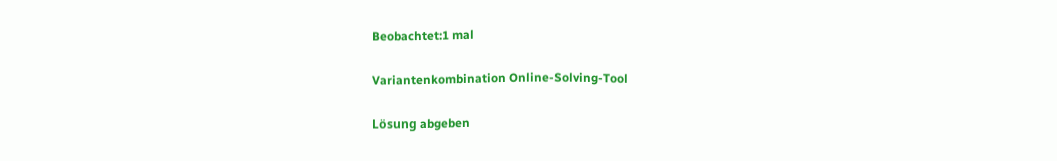Beobachtet:1 mal

Variantenkombination Online-Solving-Tool

Lösung abgeben